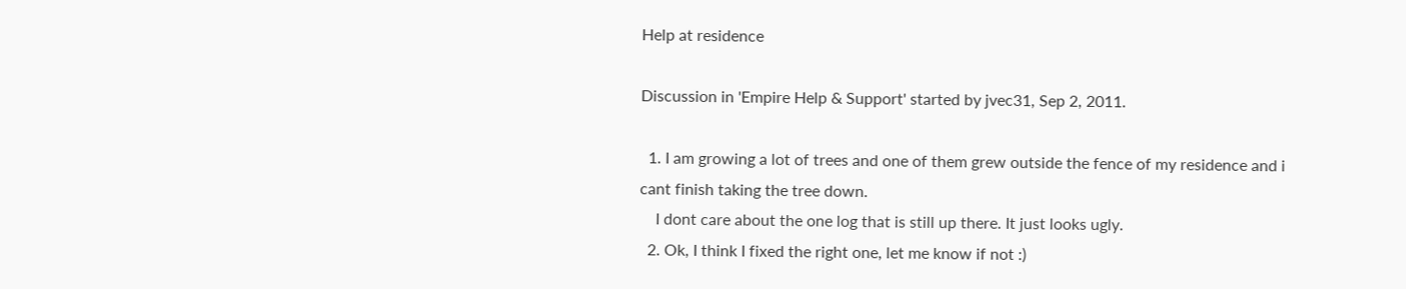Help at residence

Discussion in 'Empire Help & Support' started by jvec31, Sep 2, 2011.

  1. I am growing a lot of trees and one of them grew outside the fence of my residence and i cant finish taking the tree down.
    I dont care about the one log that is still up there. It just looks ugly.
  2. Ok, I think I fixed the right one, let me know if not :)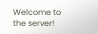Welcome to the server!